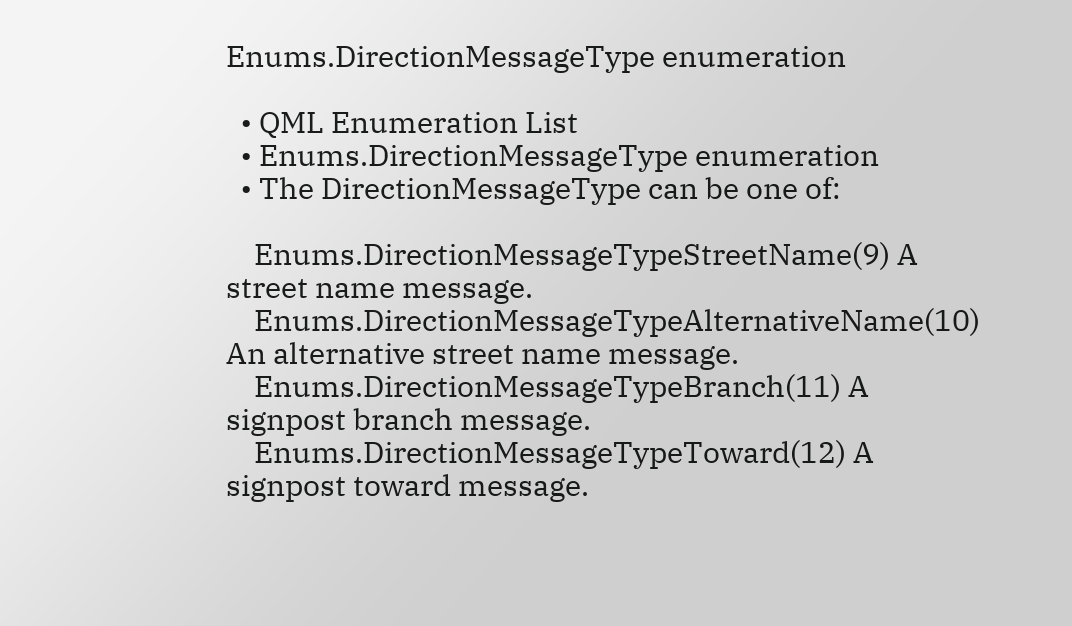Enums.DirectionMessageType enumeration

  • QML Enumeration List
  • Enums.DirectionMessageType enumeration
  • The DirectionMessageType can be one of:

    Enums.DirectionMessageTypeStreetName(9) A street name message.
    Enums.DirectionMessageTypeAlternativeName(10) An alternative street name message.
    Enums.DirectionMessageTypeBranch(11) A signpost branch message.
    Enums.DirectionMessageTypeToward(12) A signpost toward message.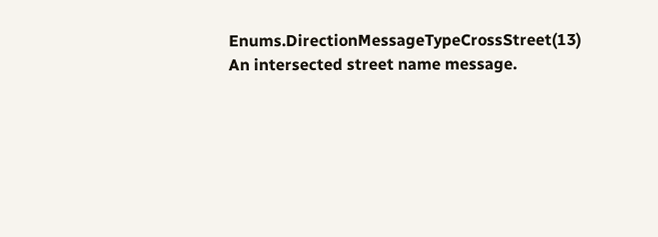Enums.DirectionMessageTypeCrossStreet(13) An intersected street name message.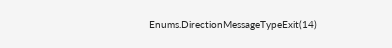Enums.DirectionMessageTypeExit(14)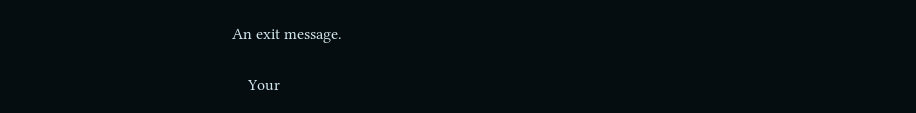An exit message.

    Your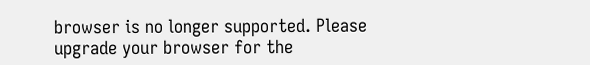browser is no longer supported. Please upgrade your browser for the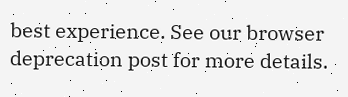best experience. See our browser deprecation post for more details.